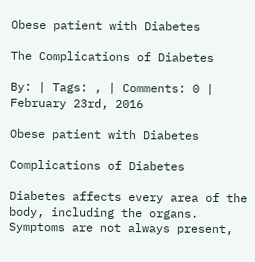Obese patient with Diabetes

The Complications of Diabetes

By: | Tags: , | Comments: 0 | February 23rd, 2016

Obese patient with Diabetes

Complications of Diabetes

Diabetes affects every area of the body, including the organs. Symptoms are not always present,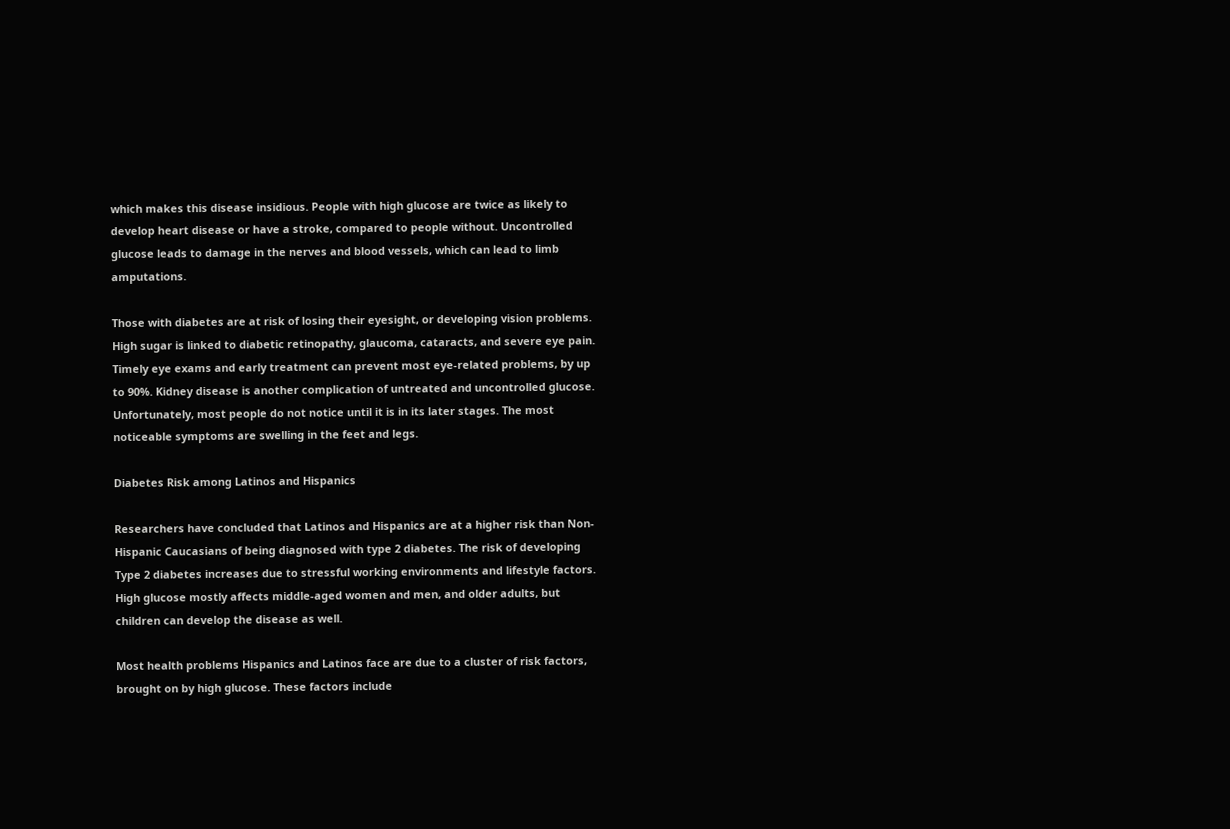which makes this disease insidious. People with high glucose are twice as likely to develop heart disease or have a stroke, compared to people without. Uncontrolled glucose leads to damage in the nerves and blood vessels, which can lead to limb amputations.

Those with diabetes are at risk of losing their eyesight, or developing vision problems. High sugar is linked to diabetic retinopathy, glaucoma, cataracts, and severe eye pain. Timely eye exams and early treatment can prevent most eye-related problems, by up to 90%. Kidney disease is another complication of untreated and uncontrolled glucose. Unfortunately, most people do not notice until it is in its later stages. The most noticeable symptoms are swelling in the feet and legs.

Diabetes Risk among Latinos and Hispanics

Researchers have concluded that Latinos and Hispanics are at a higher risk than Non-Hispanic Caucasians of being diagnosed with type 2 diabetes. The risk of developing Type 2 diabetes increases due to stressful working environments and lifestyle factors. High glucose mostly affects middle-aged women and men, and older adults, but children can develop the disease as well.

Most health problems Hispanics and Latinos face are due to a cluster of risk factors, brought on by high glucose. These factors include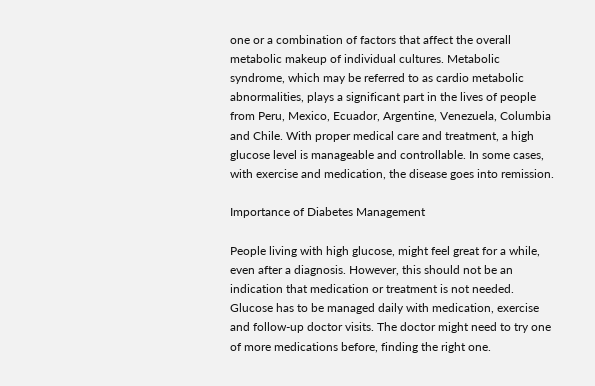one or a combination of factors that affect the overall metabolic makeup of individual cultures. Metabolic syndrome, which may be referred to as cardio metabolic abnormalities, plays a significant part in the lives of people from Peru, Mexico, Ecuador, Argentine, Venezuela, Columbia and Chile. With proper medical care and treatment, a high glucose level is manageable and controllable. In some cases, with exercise and medication, the disease goes into remission.

Importance of Diabetes Management

People living with high glucose, might feel great for a while, even after a diagnosis. However, this should not be an indication that medication or treatment is not needed. Glucose has to be managed daily with medication, exercise and follow-up doctor visits. The doctor might need to try one of more medications before, finding the right one.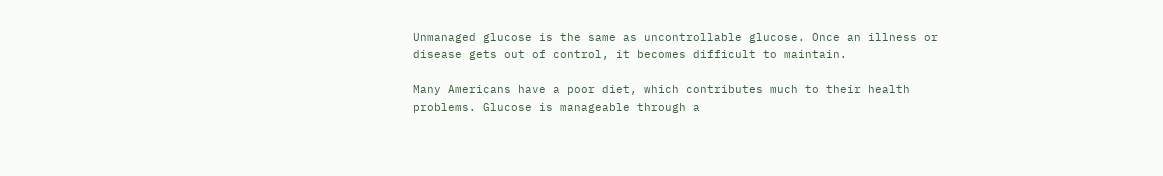Unmanaged glucose is the same as uncontrollable glucose. Once an illness or disease gets out of control, it becomes difficult to maintain.

Many Americans have a poor diet, which contributes much to their health problems. Glucose is manageable through a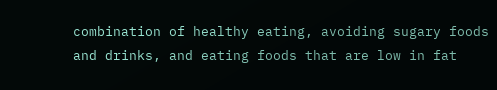combination of healthy eating, avoiding sugary foods and drinks, and eating foods that are low in fat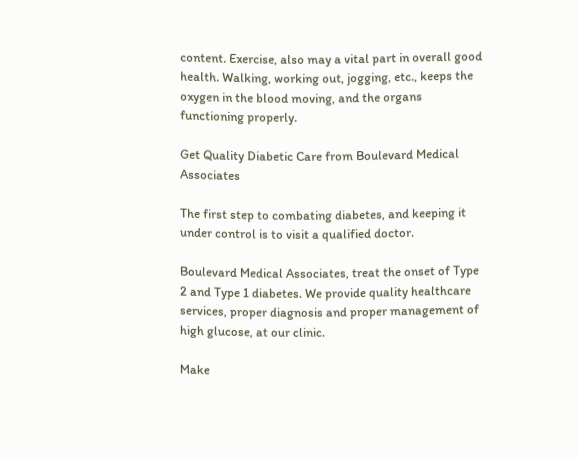content. Exercise, also may a vital part in overall good health. Walking, working out, jogging, etc., keeps the oxygen in the blood moving, and the organs functioning properly.

Get Quality Diabetic Care from Boulevard Medical Associates

The first step to combating diabetes, and keeping it under control is to visit a qualified doctor.

Boulevard Medical Associates, treat the onset of Type 2 and Type 1 diabetes. We provide quality healthcare services, proper diagnosis and proper management of high glucose, at our clinic.

Make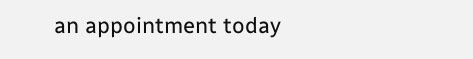an appointment today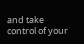and take control of your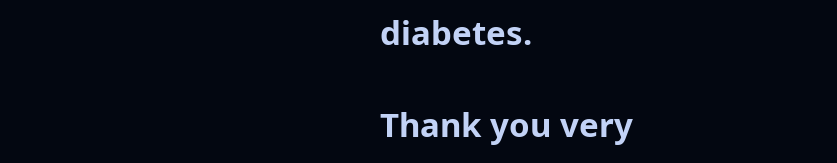diabetes.

Thank you very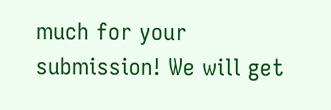much for your submission! We will get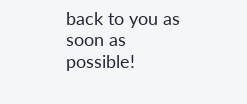back to you as soon as possible!